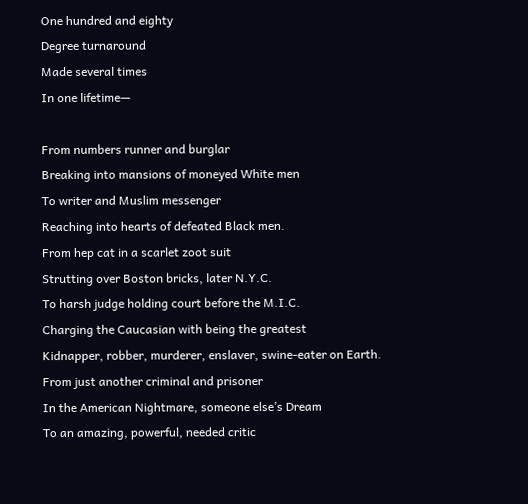One hundred and eighty
Degree turnaround
Made several times
In one lifetime—

From numbers runner and burglar
Breaking into mansions of moneyed White men
To writer and Muslim messenger
Reaching into hearts of defeated Black men.
From hep cat in a scarlet zoot suit
Strutting over Boston bricks, later N.Y.C.
To harsh judge holding court before the M.I.C.
Charging the Caucasian with being the greatest
Kidnapper, robber, murderer, enslaver, swine-eater on Earth.
From just another criminal and prisoner
In the American Nightmare, someone else’s Dream
To an amazing, powerful, needed critic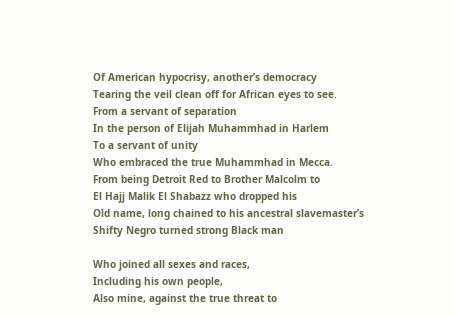Of American hypocrisy, another’s democracy
Tearing the veil clean off for African eyes to see.
From a servant of separation
In the person of Elijah Muhammhad in Harlem
To a servant of unity
Who embraced the true Muhammhad in Mecca.
From being Detroit Red to Brother Malcolm to
El Hajj Malik El Shabazz who dropped his
Old name, long chained to his ancestral slavemaster’s
Shifty Negro turned strong Black man

Who joined all sexes and races,
Including his own people,
Also mine, against the true threat to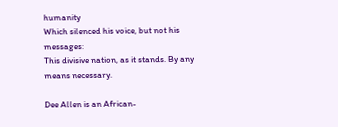humanity
Which silenced his voice, but not his messages:
This divisive nation, as it stands. By any means necessary.

Dee Allen is an African-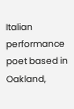Italian performance poet based in Oakland,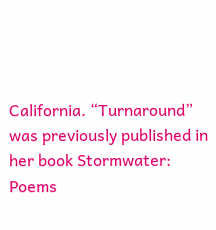California. “Turnaround” was previously published in her book Stormwater: Poems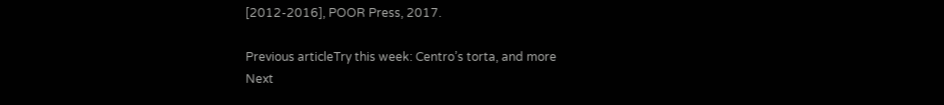[2012-2016], POOR Press, 2017.

Previous articleTry this week: Centro’s torta, and more
Next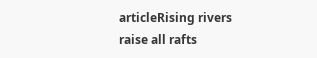articleRising rivers raise all rafts